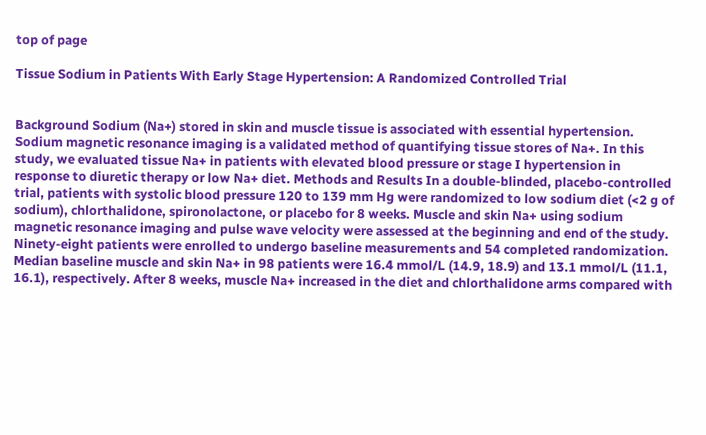top of page

Tissue Sodium in Patients With Early Stage Hypertension: A Randomized Controlled Trial


Background Sodium (Na+) stored in skin and muscle tissue is associated with essential hypertension. Sodium magnetic resonance imaging is a validated method of quantifying tissue stores of Na+. In this study, we evaluated tissue Na+ in patients with elevated blood pressure or stage I hypertension in response to diuretic therapy or low Na+ diet. Methods and Results In a double-blinded, placebo-controlled trial, patients with systolic blood pressure 120 to 139 mm Hg were randomized to low sodium diet (<2 g of sodium), chlorthalidone, spironolactone, or placebo for 8 weeks. Muscle and skin Na+ using sodium magnetic resonance imaging and pulse wave velocity were assessed at the beginning and end of the study. Ninety-eight patients were enrolled to undergo baseline measurements and 54 completed randomization. Median baseline muscle and skin Na+ in 98 patients were 16.4 mmol/L (14.9, 18.9) and 13.1 mmol/L (11.1, 16.1), respectively. After 8 weeks, muscle Na+ increased in the diet and chlorthalidone arms compared with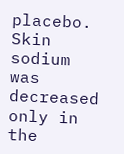placebo. Skin sodium was decreased only in the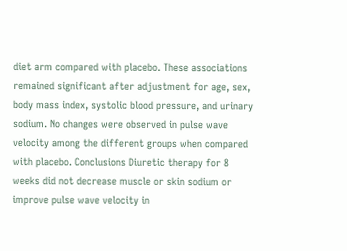diet arm compared with placebo. These associations remained significant after adjustment for age, sex, body mass index, systolic blood pressure, and urinary sodium. No changes were observed in pulse wave velocity among the different groups when compared with placebo. Conclusions Diuretic therapy for 8 weeks did not decrease muscle or skin sodium or improve pulse wave velocity in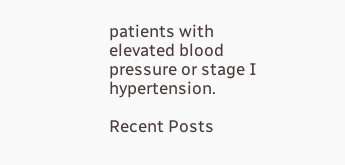patients with elevated blood pressure or stage I hypertension.

Recent Posts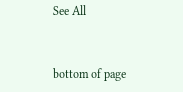See All


bottom of page